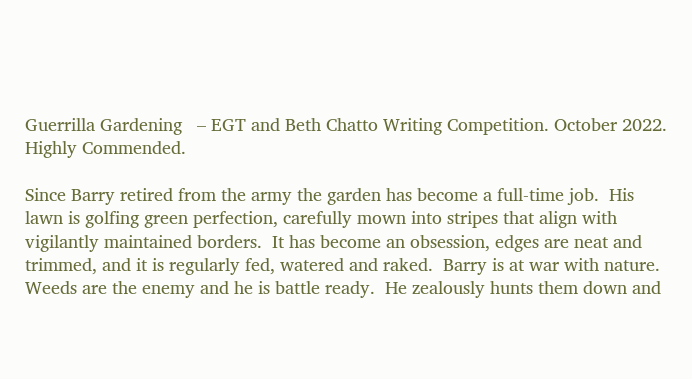Guerrilla Gardening   – EGT and Beth Chatto Writing Competition. October 2022. Highly Commended.

Since Barry retired from the army the garden has become a full-time job.  His lawn is golfing green perfection, carefully mown into stripes that align with vigilantly maintained borders.  It has become an obsession, edges are neat and trimmed, and it is regularly fed, watered and raked.  Barry is at war with nature.  Weeds are the enemy and he is battle ready.  He zealously hunts them down and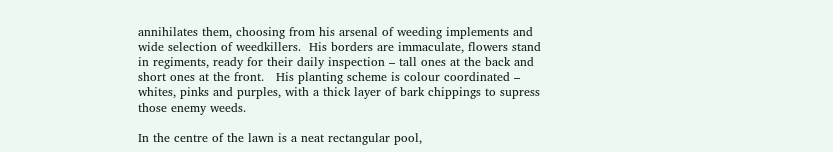annihilates them, choosing from his arsenal of weeding implements and wide selection of weedkillers.  His borders are immaculate, flowers stand in regiments, ready for their daily inspection – tall ones at the back and short ones at the front.   His planting scheme is colour coordinated – whites, pinks and purples, with a thick layer of bark chippings to supress those enemy weeds.

In the centre of the lawn is a neat rectangular pool,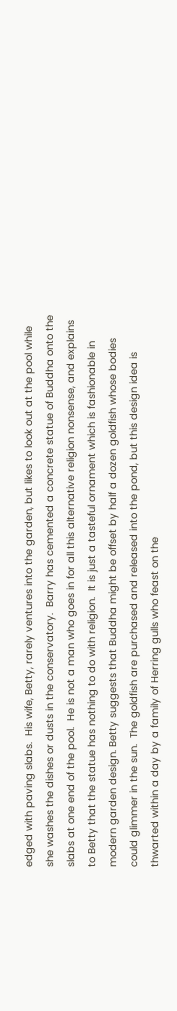edged with paving slabs.  His wife, Betty, rarely ventures into the garden, but likes to look out at the pool while she washes the dishes or dusts in the conservatory.  Barry has cemented a concrete statue of Buddha onto the slabs at one end of the pool.  He is not a man who goes in for all this alternative religion nonsense, and explains to Betty that the statue has nothing to do with religion.  It is just a tasteful ornament which is fashionable in modern garden design. Betty suggests that Buddha might be offset by half a dozen goldfish whose bodies could glimmer in the sun.  The goldfish are purchased and released into the pond, but this design idea is thwarted within a day by a family of Herring gulls who feast on the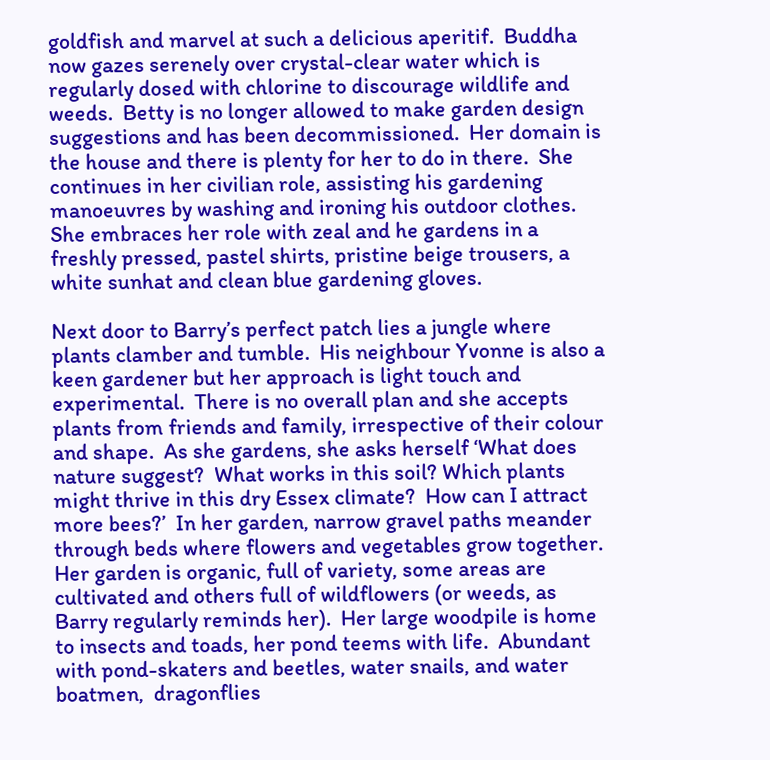goldfish and marvel at such a delicious aperitif.  Buddha now gazes serenely over crystal-clear water which is regularly dosed with chlorine to discourage wildlife and weeds.  Betty is no longer allowed to make garden design suggestions and has been decommissioned.  Her domain is the house and there is plenty for her to do in there.  She continues in her civilian role, assisting his gardening manoeuvres by washing and ironing his outdoor clothes.  She embraces her role with zeal and he gardens in a freshly pressed, pastel shirts, pristine beige trousers, a white sunhat and clean blue gardening gloves.

Next door to Barry’s perfect patch lies a jungle where plants clamber and tumble.  His neighbour Yvonne is also a keen gardener but her approach is light touch and experimental.  There is no overall plan and she accepts plants from friends and family, irrespective of their colour and shape.  As she gardens, she asks herself ‘What does nature suggest?  What works in this soil? Which plants might thrive in this dry Essex climate?  How can I attract more bees?’  In her garden, narrow gravel paths meander through beds where flowers and vegetables grow together.  Her garden is organic, full of variety, some areas are cultivated and others full of wildflowers (or weeds, as Barry regularly reminds her).  Her large woodpile is home to insects and toads, her pond teems with life.  Abundant with pond-skaters and beetles, water snails, and water boatmen,  dragonflies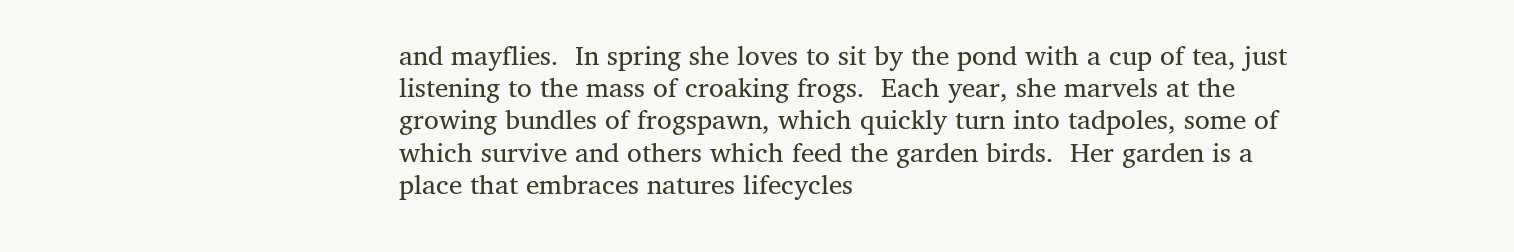and mayflies.  In spring she loves to sit by the pond with a cup of tea, just listening to the mass of croaking frogs.  Each year, she marvels at the growing bundles of frogspawn, which quickly turn into tadpoles, some of which survive and others which feed the garden birds.  Her garden is a place that embraces natures lifecycles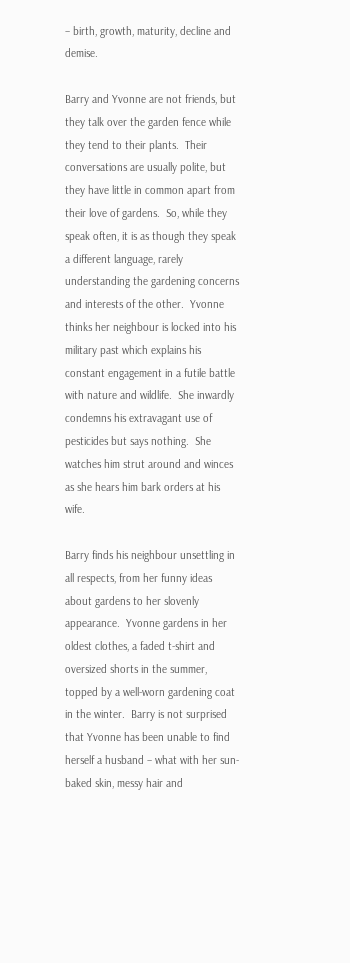– birth, growth, maturity, decline and demise.

Barry and Yvonne are not friends, but they talk over the garden fence while they tend to their plants.  Their conversations are usually polite, but they have little in common apart from their love of gardens.  So, while they speak often, it is as though they speak a different language, rarely understanding the gardening concerns and interests of the other.  Yvonne thinks her neighbour is locked into his military past which explains his constant engagement in a futile battle with nature and wildlife.  She inwardly condemns his extravagant use of pesticides but says nothing.  She watches him strut around and winces as she hears him bark orders at his wife.

Barry finds his neighbour unsettling in all respects, from her funny ideas about gardens to her slovenly appearance.  Yvonne gardens in her oldest clothes, a faded t-shirt and oversized shorts in the summer, topped by a well-worn gardening coat in the winter.  Barry is not surprised that Yvonne has been unable to find herself a husband – what with her sun-baked skin, messy hair and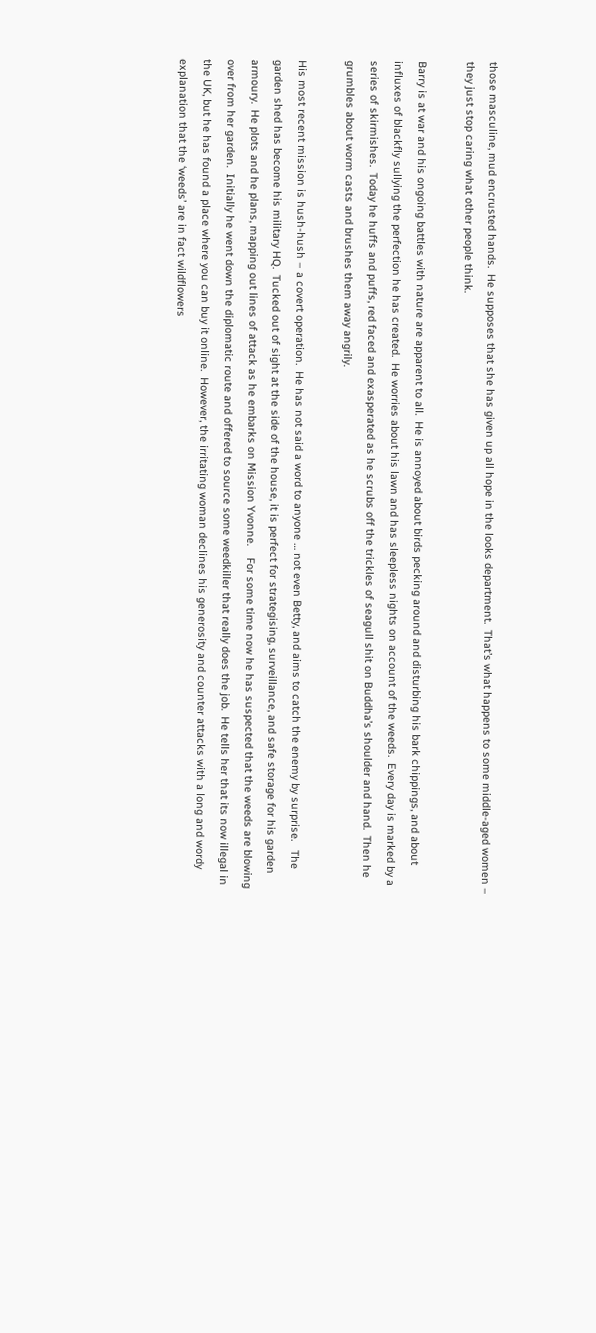those masculine, mud encrusted hands.  He supposes that she has given up all hope in the looks department.  That’s what happens to some middle-aged women – they just stop caring what other people think.

Barry is at war and his ongoing battles with nature are apparent to all.  He is annoyed about birds pecking around and disturbing his bark chippings, and about influxes of blackfly sullying the perfection he has created.  He worries about his lawn and has sleepless nights on account of the weeds.  Every day is marked by a series of skirmishes.  Today he huffs and puffs, red faced and exasperated as he scrubs off the trickles of seagull shit on Buddha’s shoulder and hand.  Then he grumbles about worm casts and brushes them away angrily.

His most recent mission is hush-hush – a covert operation.  He has not said a word to anyone … not even Betty, and aims to catch the enemy by surprise.   The garden shed has become his military HQ.  Tucked out of sight at the side of the house, it is perfect for strategising, surveillance, and safe storage for his garden armoury.  He plots and he plans, mapping out lines of attack as he embarks on Mission Yvonne.    For some time now he has suspected that the weeds are blowing over from her garden.  Initially he went down the diplomatic route and offered to source some weedkiller that really does the job.  He tells her that its now illegal in the UK, but he has found a place where you can buy it online.  However, the irritating woman declines his generosity and counter attacks with a long and wordy explanation that the ‘weeds’ are in fact wildflowers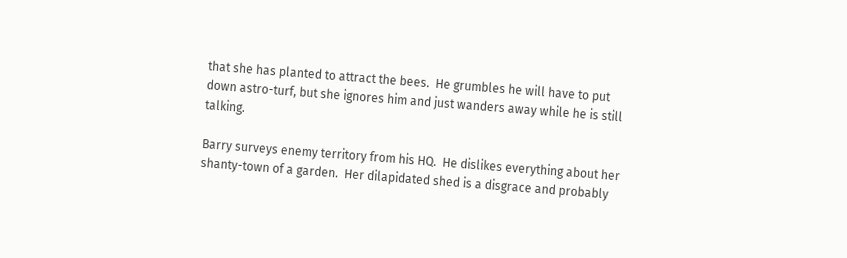that she has planted to attract the bees.  He grumbles he will have to put down astro-turf, but she ignores him and just wanders away while he is still talking.

Barry surveys enemy territory from his HQ.  He dislikes everything about her shanty-town of a garden.  Her dilapidated shed is a disgrace and probably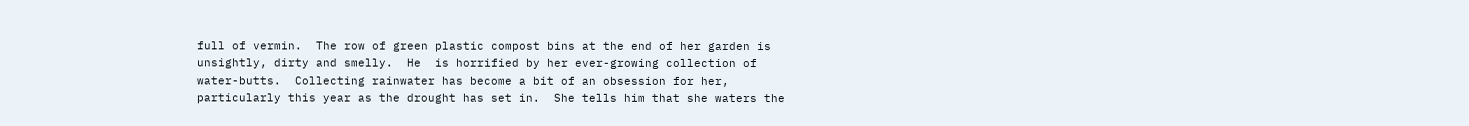full of vermin.  The row of green plastic compost bins at the end of her garden is unsightly, dirty and smelly.  He  is horrified by her ever-growing collection of water-butts.  Collecting rainwater has become a bit of an obsession for her, particularly this year as the drought has set in.  She tells him that she waters the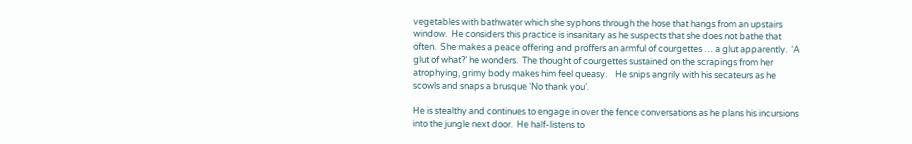vegetables with bathwater which she syphons through the hose that hangs from an upstairs window.  He considers this practice is insanitary as he suspects that she does not bathe that often.  She makes a peace offering and proffers an armful of courgettes … a glut apparently.  ‘A glut of what?’ he wonders.  The thought of courgettes sustained on the scrapings from her atrophying, grimy body makes him feel queasy.    He snips angrily with his secateurs as he scowls and snaps a brusque ‘No thank you’.

He is stealthy and continues to engage in over the fence conversations as he plans his incursions into the jungle next door.  He half-listens to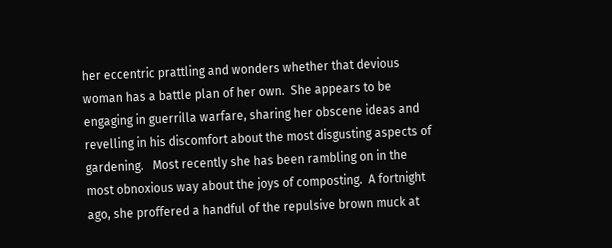her eccentric prattling and wonders whether that devious woman has a battle plan of her own.  She appears to be engaging in guerrilla warfare, sharing her obscene ideas and revelling in his discomfort about the most disgusting aspects of gardening.   Most recently she has been rambling on in the most obnoxious way about the joys of composting.  A fortnight ago, she proffered a handful of the repulsive brown muck at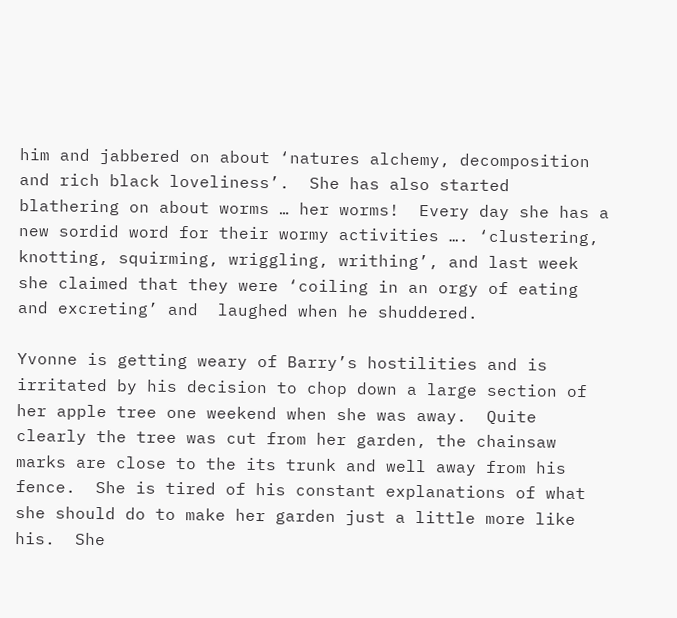him and jabbered on about ‘natures alchemy, decomposition and rich black loveliness’.  She has also started blathering on about worms … her worms!  Every day she has a new sordid word for their wormy activities …. ‘clustering, knotting, squirming, wriggling, writhing’, and last week she claimed that they were ‘coiling in an orgy of eating and excreting’ and  laughed when he shuddered.

Yvonne is getting weary of Barry’s hostilities and is irritated by his decision to chop down a large section of her apple tree one weekend when she was away.  Quite clearly the tree was cut from her garden, the chainsaw marks are close to the its trunk and well away from his fence.  She is tired of his constant explanations of what she should do to make her garden just a little more like his.  She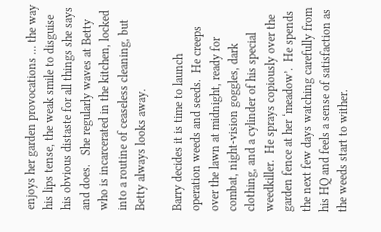enjoys her garden provocations … the way his lips tense, the weak smile to disguise his obvious distaste for all things she says and does.   She regularly waves at Betty who is incarcerated in the kitchen, locked into a routine of ceaseless cleaning, but Betty always looks away.

Barry decides it is time to launch operation weeds and seeds.  He creeps over the lawn at midnight, ready for combat, night-vision goggles, dark clothing, and a cylinder of his special weedkiller.  He sprays copiously over the garden fence at her ‘meadow’.  He spends the next few days watching carefully from his HQ and feels a sense of satisfaction as the weeds start to wither.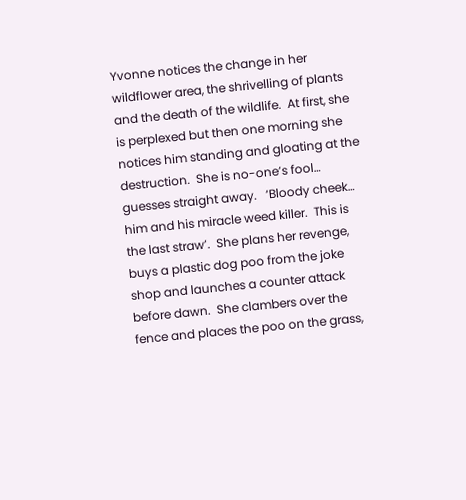Yvonne notices the change in her wildflower area, the shrivelling of plants and the death of the wildlife.  At first, she is perplexed but then one morning she notices him standing and gloating at the destruction.  She is no-one’s fool… guesses straight away.   ‘Bloody cheek… him and his miracle weed killer.  This is the last straw’.  She plans her revenge, buys a plastic dog poo from the joke shop and launches a counter attack before dawn.  She clambers over the fence and places the poo on the grass,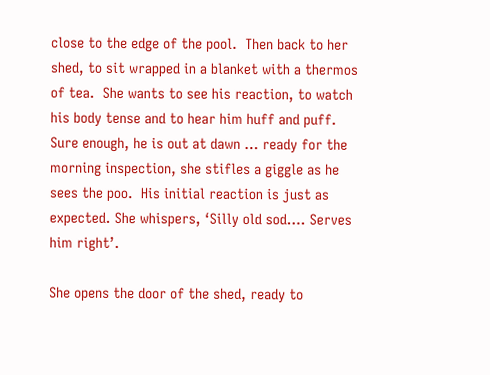close to the edge of the pool.  Then back to her shed, to sit wrapped in a blanket with a thermos of tea.  She wants to see his reaction, to watch his body tense and to hear him huff and puff.  Sure enough, he is out at dawn … ready for the morning inspection, she stifles a giggle as he sees the poo.  His initial reaction is just as expected. She whispers, ‘Silly old sod…. Serves him right’.

She opens the door of the shed, ready to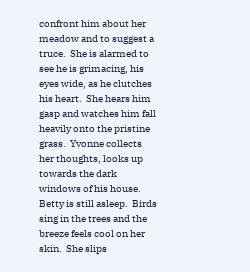confront him about her meadow and to suggest a truce.  She is alarmed to see he is grimacing, his eyes wide, as he clutches his heart.  She hears him gasp and watches him fall heavily onto the pristine grass.  Yvonne collects her thoughts, looks up towards the dark windows of his house. Betty is still asleep.  Birds sing in the trees and the breeze feels cool on her skin.  She slips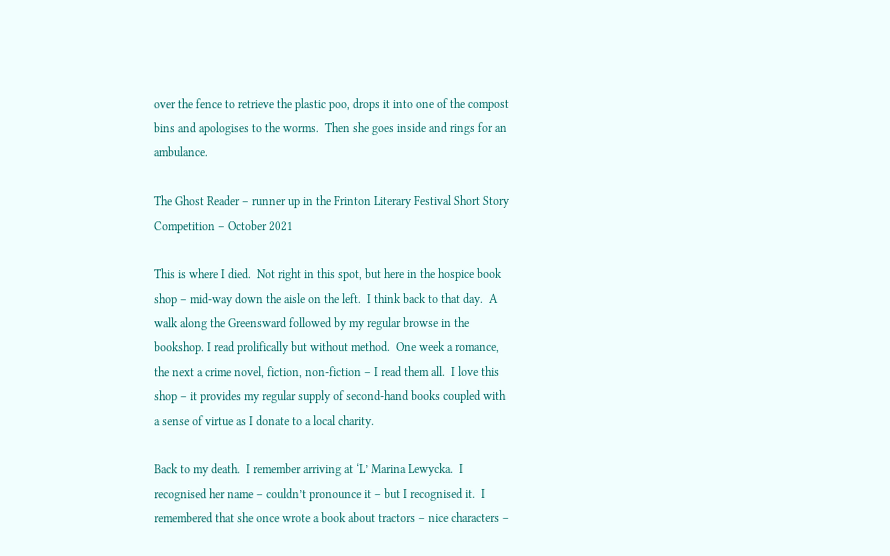over the fence to retrieve the plastic poo, drops it into one of the compost bins and apologises to the worms.  Then she goes inside and rings for an ambulance.

The Ghost Reader – runner up in the Frinton Literary Festival Short Story Competition – October 2021

This is where I died.  Not right in this spot, but here in the hospice book shop – mid-way down the aisle on the left.  I think back to that day.  A walk along the Greensward followed by my regular browse in the bookshop. I read prolifically but without method.  One week a romance, the next a crime novel, fiction, non-fiction – I read them all.  I love this shop – it provides my regular supply of second-hand books coupled with a sense of virtue as I donate to a local charity.

Back to my death.  I remember arriving at ‘L’ Marina Lewycka.  I recognised her name – couldn’t pronounce it – but I recognised it.  I remembered that she once wrote a book about tractors – nice characters –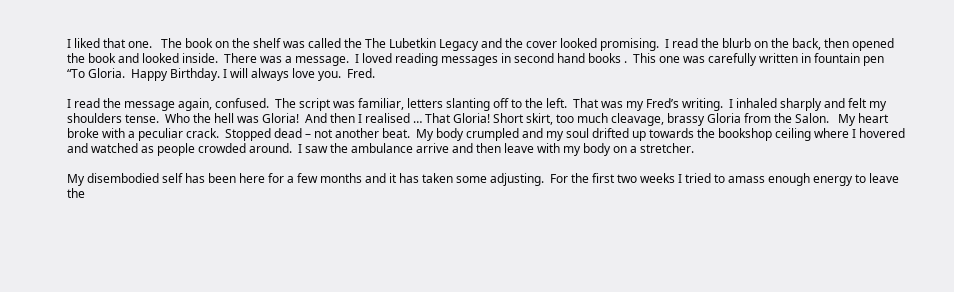I liked that one.   The book on the shelf was called the The Lubetkin Legacy and the cover looked promising.  I read the blurb on the back, then opened the book and looked inside.  There was a message.  I loved reading messages in second hand books .  This one was carefully written in fountain pen  “To Gloria.  Happy Birthday. I will always love you.  Fred.

I read the message again, confused.  The script was familiar, letters slanting off to the left.  That was my Fred’s writing.  I inhaled sharply and felt my shoulders tense.  Who the hell was Gloria!  And then I realised … That Gloria! Short skirt, too much cleavage, brassy Gloria from the Salon.   My heart broke with a peculiar crack.  Stopped dead – not another beat.  My body crumpled and my soul drifted up towards the bookshop ceiling where I hovered and watched as people crowded around.  I saw the ambulance arrive and then leave with my body on a stretcher.

My disembodied self has been here for a few months and it has taken some adjusting.  For the first two weeks I tried to amass enough energy to leave the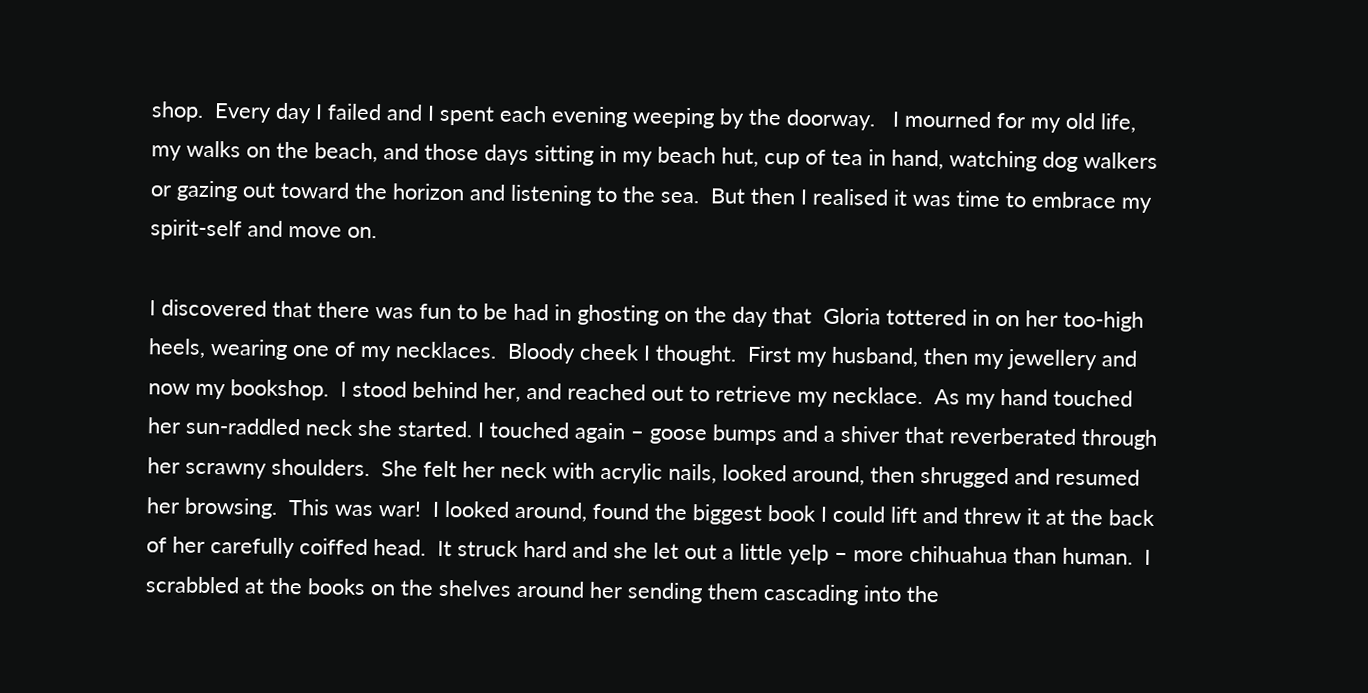shop.  Every day I failed and I spent each evening weeping by the doorway.   I mourned for my old life, my walks on the beach, and those days sitting in my beach hut, cup of tea in hand, watching dog walkers or gazing out toward the horizon and listening to the sea.  But then I realised it was time to embrace my spirit-self and move on.

I discovered that there was fun to be had in ghosting on the day that  Gloria tottered in on her too-high heels, wearing one of my necklaces.  Bloody cheek I thought.  First my husband, then my jewellery and now my bookshop.  I stood behind her, and reached out to retrieve my necklace.  As my hand touched her sun-raddled neck she started. I touched again – goose bumps and a shiver that reverberated through her scrawny shoulders.  She felt her neck with acrylic nails, looked around, then shrugged and resumed her browsing.  This was war!  I looked around, found the biggest book I could lift and threw it at the back of her carefully coiffed head.  It struck hard and she let out a little yelp – more chihuahua than human.  I scrabbled at the books on the shelves around her sending them cascading into the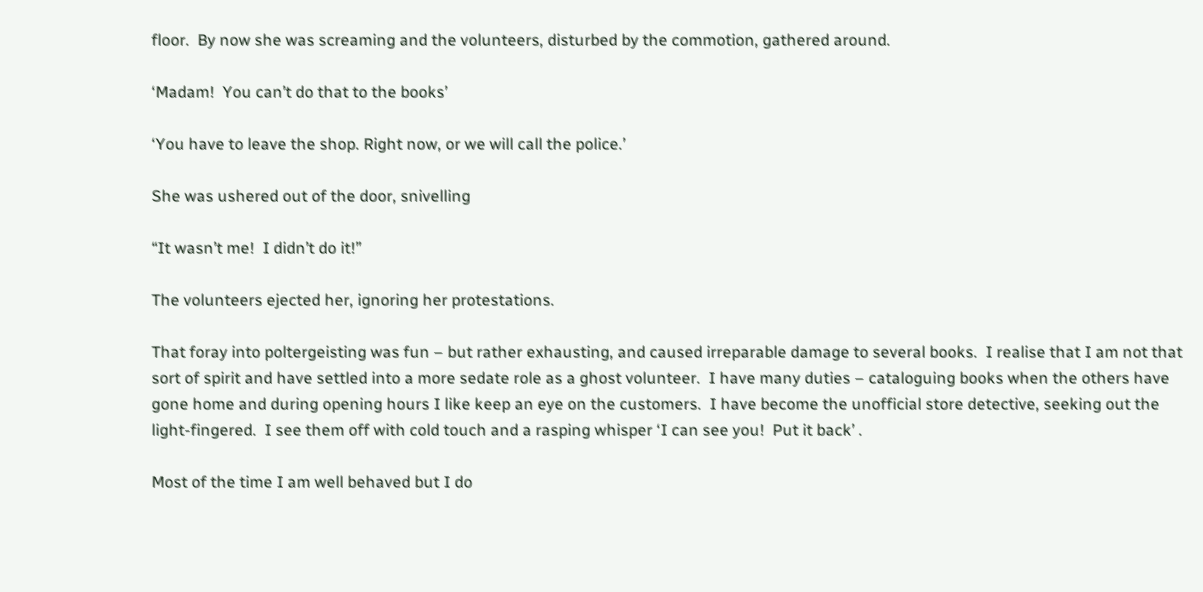floor.  By now she was screaming and the volunteers, disturbed by the commotion, gathered around.

‘Madam!  You can’t do that to the books’

‘You have to leave the shop. Right now, or we will call the police.’

She was ushered out of the door, snivelling

“It wasn’t me!  I didn’t do it!”

The volunteers ejected her, ignoring her protestations.

That foray into poltergeisting was fun – but rather exhausting, and caused irreparable damage to several books.  I realise that I am not that sort of spirit and have settled into a more sedate role as a ghost volunteer.  I have many duties – cataloguing books when the others have gone home and during opening hours I like keep an eye on the customers.  I have become the unofficial store detective, seeking out the light-fingered.  I see them off with cold touch and a rasping whisper ‘I can see you!  Put it back’ .

Most of the time I am well behaved but I do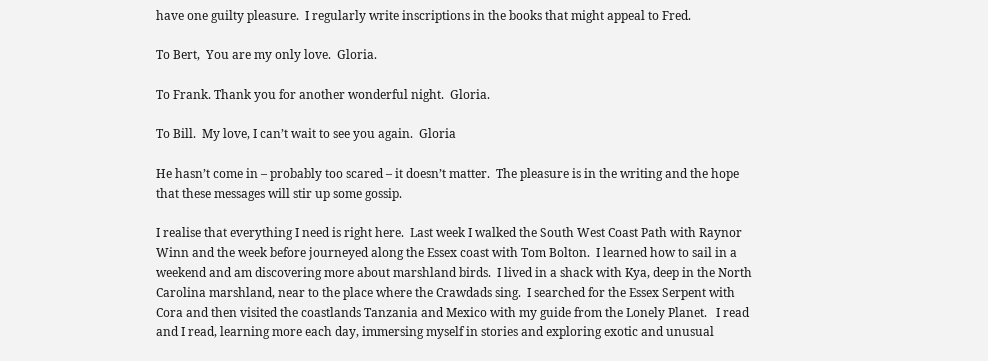have one guilty pleasure.  I regularly write inscriptions in the books that might appeal to Fred.

To Bert,  You are my only love.  Gloria.

To Frank. Thank you for another wonderful night.  Gloria.

To Bill.  My love, I can’t wait to see you again.  Gloria

He hasn’t come in – probably too scared – it doesn’t matter.  The pleasure is in the writing and the hope that these messages will stir up some gossip.

I realise that everything I need is right here.  Last week I walked the South West Coast Path with Raynor Winn and the week before journeyed along the Essex coast with Tom Bolton.  I learned how to sail in a weekend and am discovering more about marshland birds.  I lived in a shack with Kya, deep in the North Carolina marshland, near to the place where the Crawdads sing.  I searched for the Essex Serpent with Cora and then visited the coastlands Tanzania and Mexico with my guide from the Lonely Planet.   I read and I read, learning more each day, immersing myself in stories and exploring exotic and unusual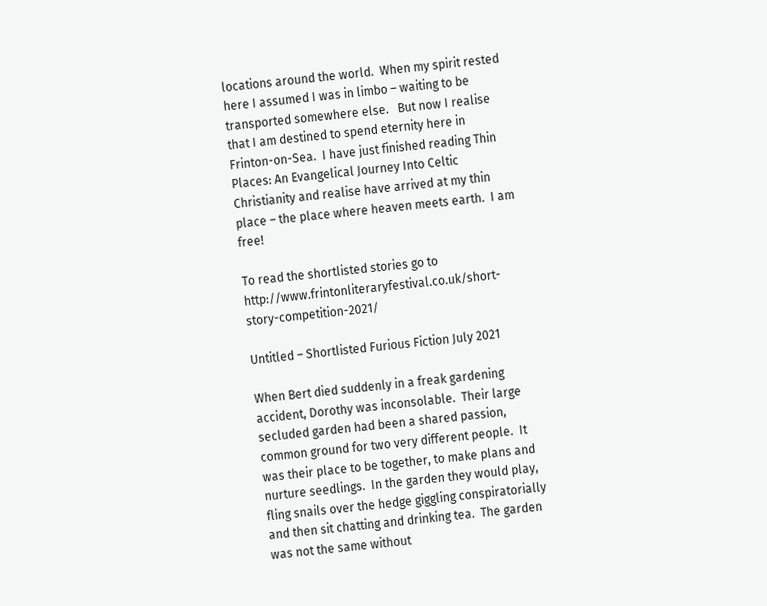locations around the world.  When my spirit rested here I assumed I was in limbo – waiting to be transported somewhere else.   But now I realise that I am destined to spend eternity here in Frinton-on-Sea.  I have just finished reading Thin Places: An Evangelical Journey Into Celtic Christianity and realise have arrived at my thin place – the place where heaven meets earth.  I am free!

To read the shortlisted stories go to http://www.frintonliteraryfestival.co.uk/short-story-competition-2021/

Untitled – Shortlisted Furious Fiction July 2021

When Bert died suddenly in a freak gardening accident, Dorothy was inconsolable.  Their large secluded garden had been a shared passion, common ground for two very different people.  It was their place to be together, to make plans and nurture seedlings.  In the garden they would play, fling snails over the hedge giggling conspiratorially and then sit chatting and drinking tea.  The garden was not the same without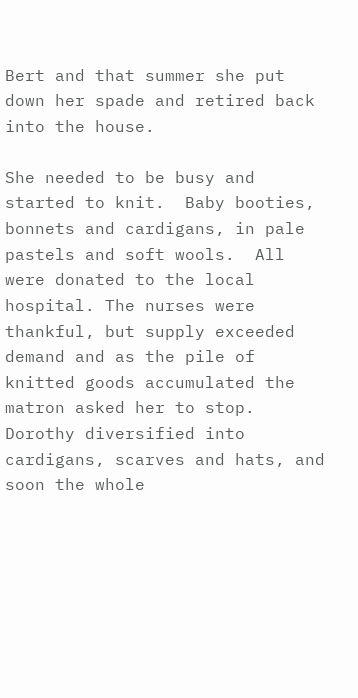Bert and that summer she put down her spade and retired back into the house.

She needed to be busy and started to knit.  Baby booties, bonnets and cardigans, in pale pastels and soft wools.  All were donated to the local hospital. The nurses were thankful, but supply exceeded demand and as the pile of knitted goods accumulated the matron asked her to stop.  Dorothy diversified into cardigans, scarves and hats, and soon the whole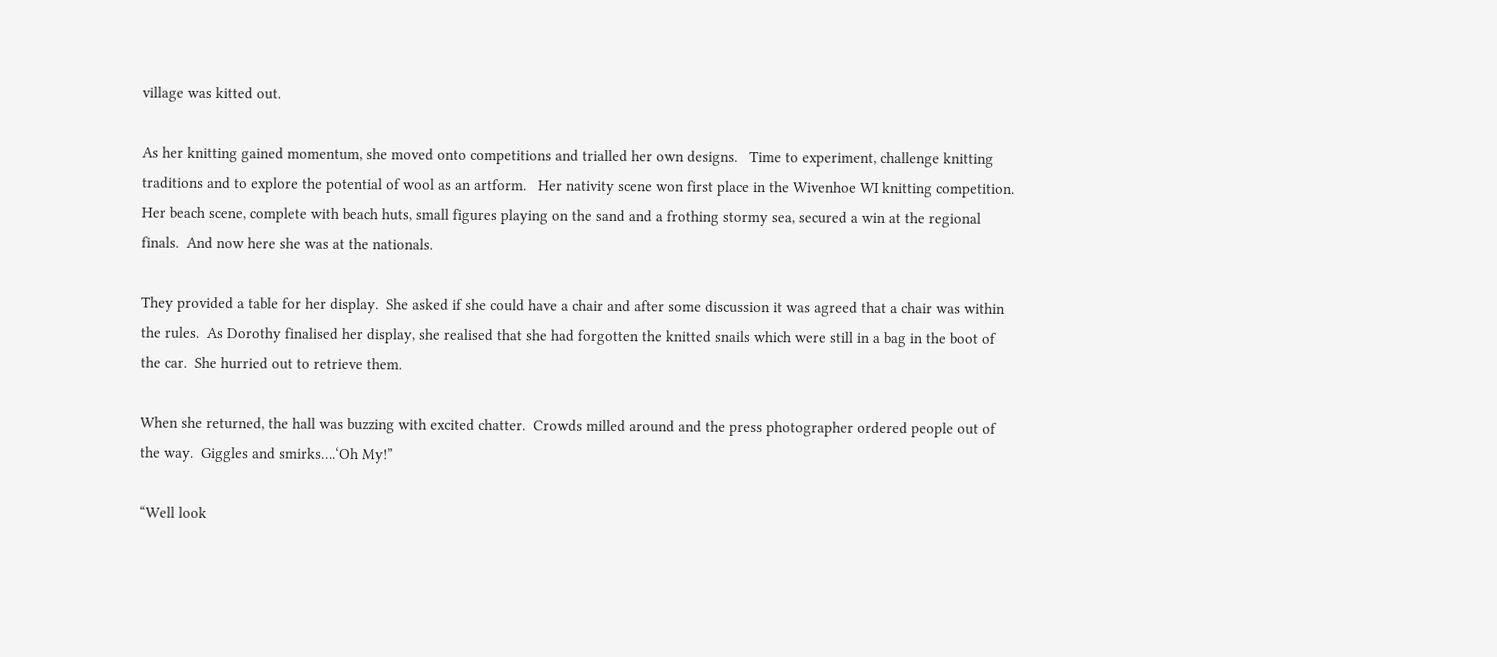village was kitted out.

As her knitting gained momentum, she moved onto competitions and trialled her own designs.   Time to experiment, challenge knitting traditions and to explore the potential of wool as an artform.   Her nativity scene won first place in the Wivenhoe WI knitting competition.  Her beach scene, complete with beach huts, small figures playing on the sand and a frothing stormy sea, secured a win at the regional finals.  And now here she was at the nationals.

They provided a table for her display.  She asked if she could have a chair and after some discussion it was agreed that a chair was within the rules.  As Dorothy finalised her display, she realised that she had forgotten the knitted snails which were still in a bag in the boot of the car.  She hurried out to retrieve them.

When she returned, the hall was buzzing with excited chatter.  Crowds milled around and the press photographer ordered people out of the way.  Giggles and smirks….‘Oh My!”

“Well look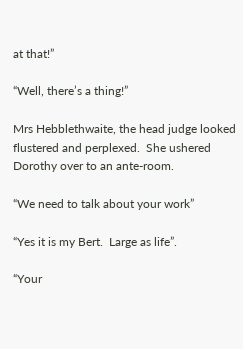at that!”

“Well, there’s a thing!”

Mrs Hebblethwaite, the head judge looked flustered and perplexed.  She ushered Dorothy over to an ante-room.

“We need to talk about your work”

“Yes it is my Bert.  Large as life”.

“Your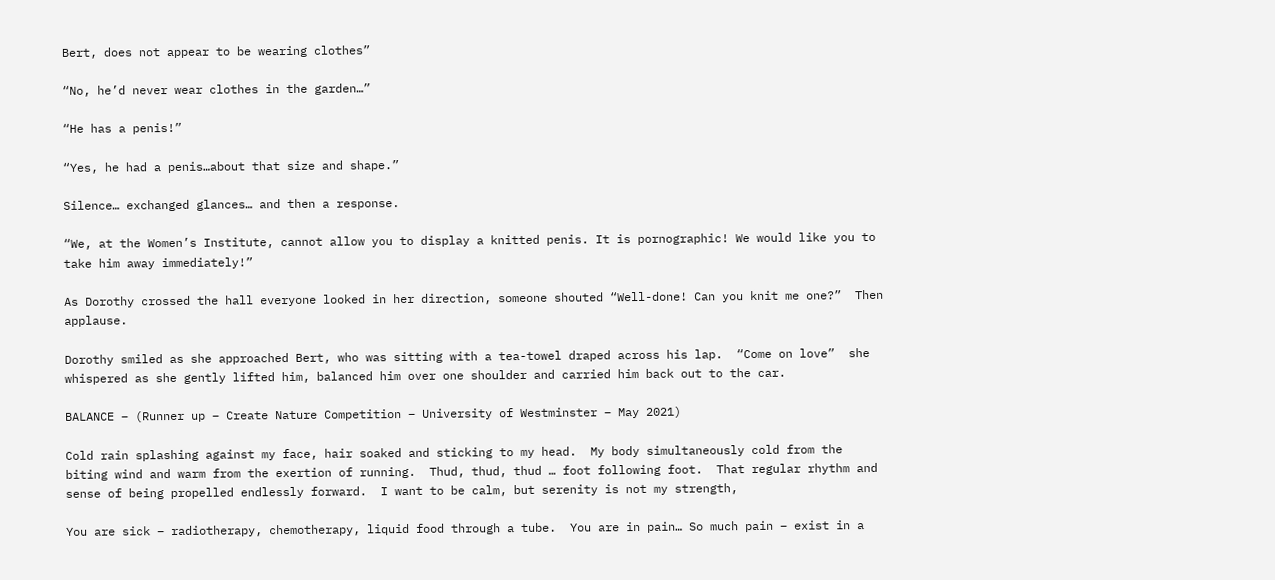Bert, does not appear to be wearing clothes”

“No, he’d never wear clothes in the garden…”

“He has a penis!”

“Yes, he had a penis…about that size and shape.”

Silence… exchanged glances… and then a response.

“We, at the Women’s Institute, cannot allow you to display a knitted penis. It is pornographic! We would like you to take him away immediately!”

As Dorothy crossed the hall everyone looked in her direction, someone shouted “Well-done! Can you knit me one?”  Then applause.

Dorothy smiled as she approached Bert, who was sitting with a tea-towel draped across his lap.  “Come on love”  she whispered as she gently lifted him, balanced him over one shoulder and carried him back out to the car.

BALANCE – (Runner up – Create Nature Competition – University of Westminster – May 2021)

Cold rain splashing against my face, hair soaked and sticking to my head.  My body simultaneously cold from the biting wind and warm from the exertion of running.  Thud, thud, thud … foot following foot.  That regular rhythm and sense of being propelled endlessly forward.  I want to be calm, but serenity is not my strength,

You are sick – radiotherapy, chemotherapy, liquid food through a tube.  You are in pain… So much pain – exist in a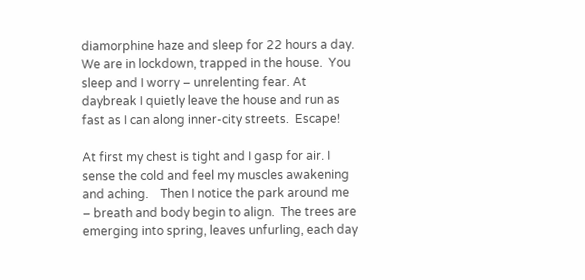diamorphine haze and sleep for 22 hours a day.  We are in lockdown, trapped in the house.  You sleep and I worry – unrelenting fear. At daybreak I quietly leave the house and run as fast as I can along inner-city streets.  Escape!

At first my chest is tight and I gasp for air. I sense the cold and feel my muscles awakening and aching.    Then I notice the park around me – breath and body begin to align.  The trees are emerging into spring, leaves unfurling, each day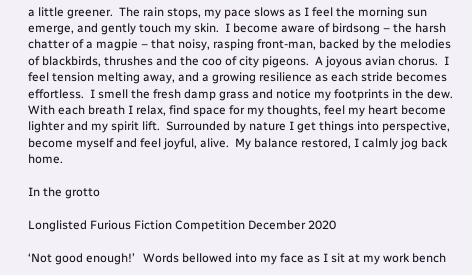a little greener.  The rain stops, my pace slows as I feel the morning sun emerge, and gently touch my skin.  I become aware of birdsong – the harsh chatter of a magpie – that noisy, rasping front-man, backed by the melodies of blackbirds, thrushes and the coo of city pigeons.  A joyous avian chorus.  I feel tension melting away, and a growing resilience as each stride becomes effortless.  I smell the fresh damp grass and notice my footprints in the dew.   With each breath I relax, find space for my thoughts, feel my heart become lighter and my spirit lift.  Surrounded by nature I get things into perspective, become myself and feel joyful, alive.  My balance restored, I calmly jog back home.

In the grotto

Longlisted Furious Fiction Competition December 2020

‘Not good enough!’   Words bellowed into my face as I sit at my work bench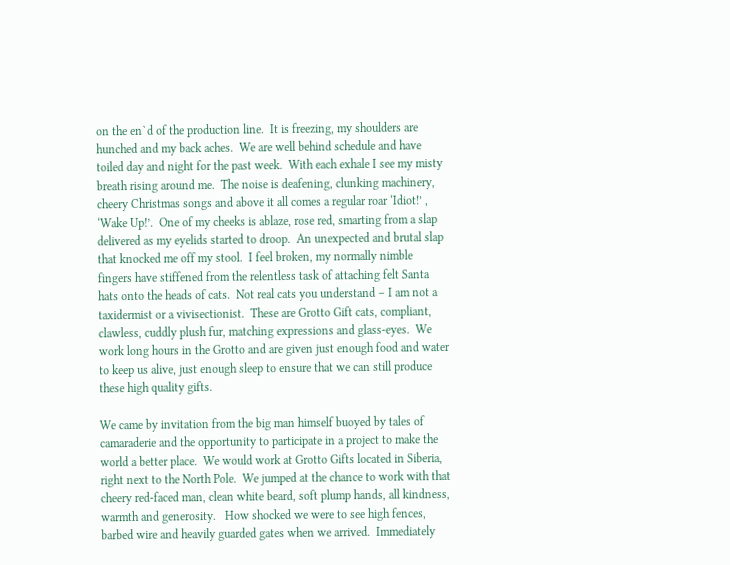on the en`d of the production line.  It is freezing, my shoulders are hunched and my back aches.  We are well behind schedule and have toiled day and night for the past week.  With each exhale I see my misty breath rising around me.  The noise is deafening, clunking machinery, cheery Christmas songs and above it all comes a regular roar ‘Idiot!’ , ‘Wake Up!’.  One of my cheeks is ablaze, rose red, smarting from a slap delivered as my eyelids started to droop.  An unexpected and brutal slap that knocked me off my stool.  I feel broken, my normally nimble fingers have stiffened from the relentless task of attaching felt Santa hats onto the heads of cats.  Not real cats you understand – I am not a taxidermist or a vivisectionist.  These are Grotto Gift cats, compliant, clawless, cuddly plush fur, matching expressions and glass-eyes.  We work long hours in the Grotto and are given just enough food and water to keep us alive, just enough sleep to ensure that we can still produce these high quality gifts.

We came by invitation from the big man himself buoyed by tales of camaraderie and the opportunity to participate in a project to make the world a better place.  We would work at Grotto Gifts located in Siberia, right next to the North Pole.  We jumped at the chance to work with that cheery red-faced man, clean white beard, soft plump hands, all kindness, warmth and generosity.   How shocked we were to see high fences, barbed wire and heavily guarded gates when we arrived.  Immediately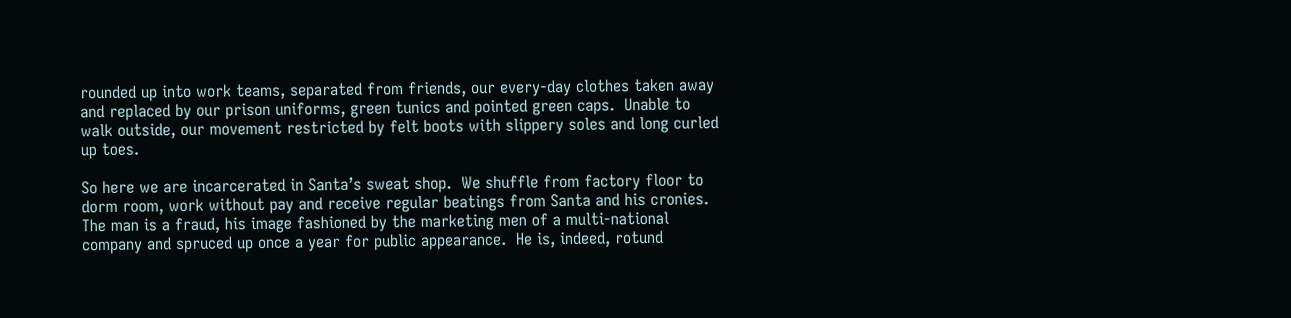rounded up into work teams, separated from friends, our every-day clothes taken away and replaced by our prison uniforms, green tunics and pointed green caps.  Unable to walk outside, our movement restricted by felt boots with slippery soles and long curled up toes.

So here we are incarcerated in Santa’s sweat shop.  We shuffle from factory floor to dorm room, work without pay and receive regular beatings from Santa and his cronies.  The man is a fraud, his image fashioned by the marketing men of a multi-national company and spruced up once a year for public appearance.  He is, indeed, rotund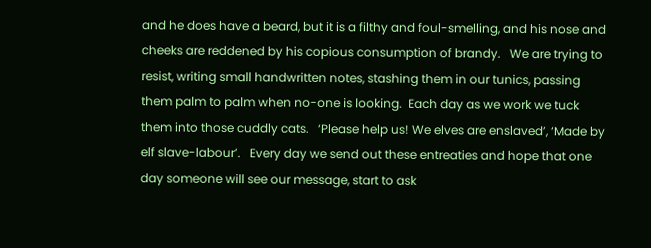and he does have a beard, but it is a filthy and foul-smelling, and his nose and cheeks are reddened by his copious consumption of brandy.   We are trying to resist, writing small handwritten notes, stashing them in our tunics, passing them palm to palm when no-one is looking.  Each day as we work we tuck them into those cuddly cats.   ‘Please help us! We elves are enslaved’, ‘Made by elf slave-labour’.   Every day we send out these entreaties and hope that one day someone will see our message, start to ask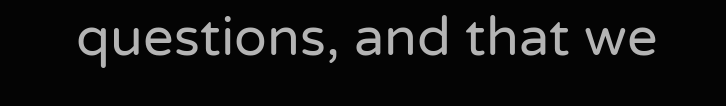questions, and that we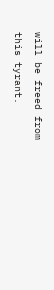will be freed from this tyrant.